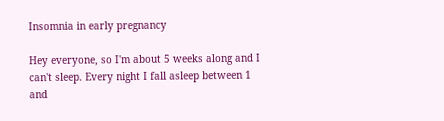Insomnia in early pregnancy

Hey everyone, so I'm about 5 weeks along and I can't sleep. Every night I fall asleep between 1 and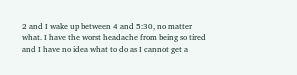2 and I wake up between 4 and 5:30, no matter what. I have the worst headache from being so tired and I have no idea what to do as I cannot get a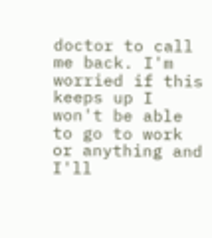doctor to call me back. I'm worried if this keeps up I won't be able to go to work or anything and I'll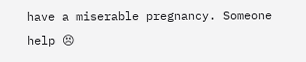have a miserable pregnancy. Someone help 😣